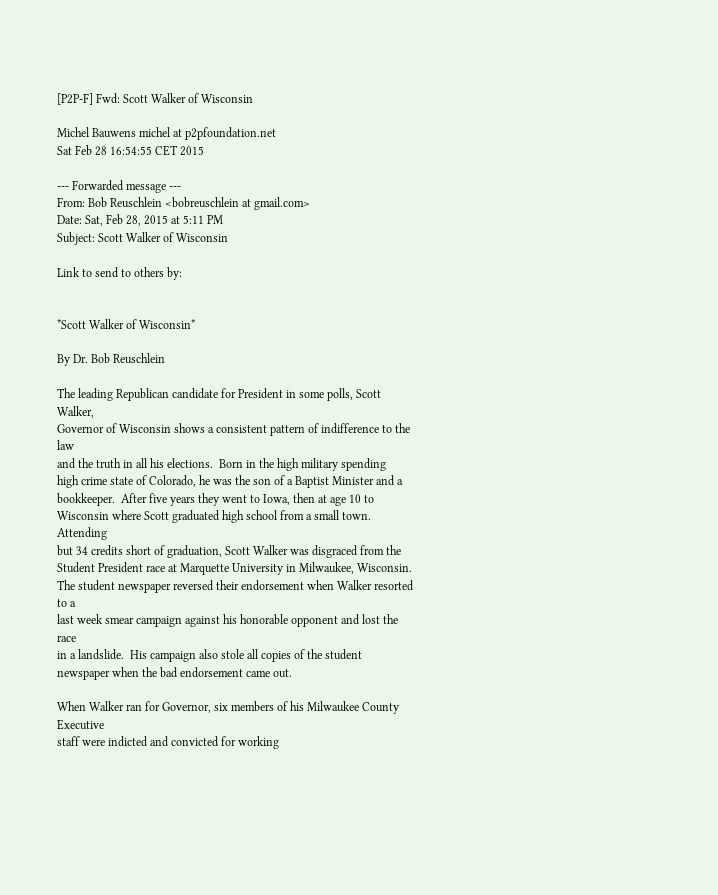[P2P-F] Fwd: Scott Walker of Wisconsin

Michel Bauwens michel at p2pfoundation.net
Sat Feb 28 16:54:55 CET 2015

--- Forwarded message ---
From: Bob Reuschlein <bobreuschlein at gmail.com>
Date: Sat, Feb 28, 2015 at 5:11 PM
Subject: Scott Walker of Wisconsin

Link to send to others by:


*Scott Walker of Wisconsin*

By Dr. Bob Reuschlein

The leading Republican candidate for President in some polls, Scott Walker,
Governor of Wisconsin shows a consistent pattern of indifference to the law
and the truth in all his elections.  Born in the high military spending
high crime state of Colorado, he was the son of a Baptist Minister and a
bookkeeper.  After five years they went to Iowa, then at age 10 to
Wisconsin where Scott graduated high school from a small town.  Attending
but 34 credits short of graduation, Scott Walker was disgraced from the
Student President race at Marquette University in Milwaukee, Wisconsin.
The student newspaper reversed their endorsement when Walker resorted to a
last week smear campaign against his honorable opponent and lost the race
in a landslide.  His campaign also stole all copies of the student
newspaper when the bad endorsement came out.

When Walker ran for Governor, six members of his Milwaukee County Executive
staff were indicted and convicted for working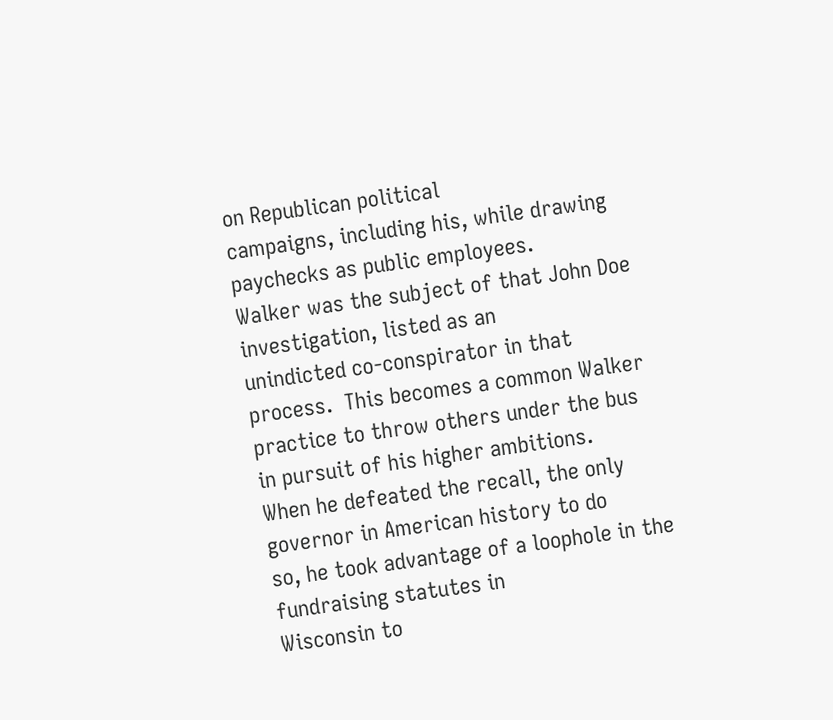on Republican political
campaigns, including his, while drawing paychecks as public employees.
Walker was the subject of that John Doe investigation, listed as an
unindicted co-conspirator in that process.  This becomes a common Walker
practice to throw others under the bus in pursuit of his higher ambitions.
When he defeated the recall, the only governor in American history to do
so, he took advantage of a loophole in the fundraising statutes in
Wisconsin to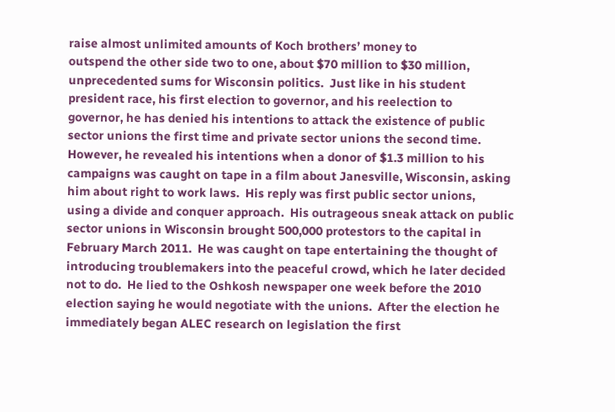raise almost unlimited amounts of Koch brothers’ money to
outspend the other side two to one, about $70 million to $30 million,
unprecedented sums for Wisconsin politics.  Just like in his student
president race, his first election to governor, and his reelection to
governor, he has denied his intentions to attack the existence of public
sector unions the first time and private sector unions the second time.
However, he revealed his intentions when a donor of $1.3 million to his
campaigns was caught on tape in a film about Janesville, Wisconsin, asking
him about right to work laws.  His reply was first public sector unions,
using a divide and conquer approach.  His outrageous sneak attack on public
sector unions in Wisconsin brought 500,000 protestors to the capital in
February March 2011.  He was caught on tape entertaining the thought of
introducing troublemakers into the peaceful crowd, which he later decided
not to do.  He lied to the Oshkosh newspaper one week before the 2010
election saying he would negotiate with the unions.  After the election he
immediately began ALEC research on legislation the first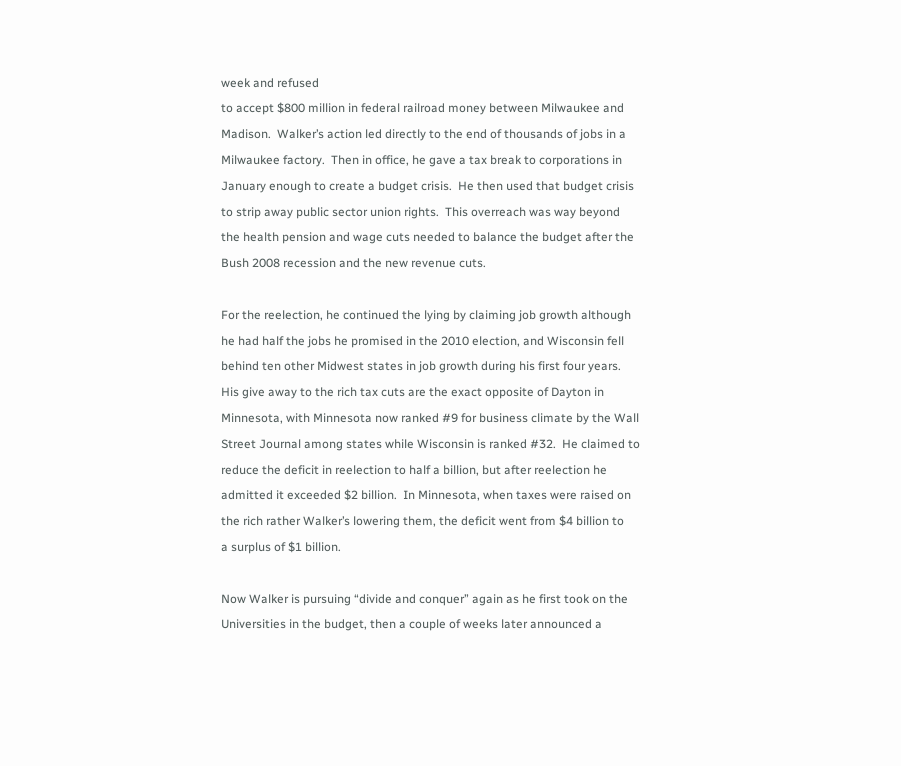week and refused
to accept $800 million in federal railroad money between Milwaukee and
Madison.  Walker’s action led directly to the end of thousands of jobs in a
Milwaukee factory.  Then in office, he gave a tax break to corporations in
January enough to create a budget crisis.  He then used that budget crisis
to strip away public sector union rights.  This overreach was way beyond
the health pension and wage cuts needed to balance the budget after the
Bush 2008 recession and the new revenue cuts.

For the reelection, he continued the lying by claiming job growth although
he had half the jobs he promised in the 2010 election, and Wisconsin fell
behind ten other Midwest states in job growth during his first four years.
His give away to the rich tax cuts are the exact opposite of Dayton in
Minnesota, with Minnesota now ranked #9 for business climate by the Wall
Street Journal among states while Wisconsin is ranked #32.  He claimed to
reduce the deficit in reelection to half a billion, but after reelection he
admitted it exceeded $2 billion.  In Minnesota, when taxes were raised on
the rich rather Walker’s lowering them, the deficit went from $4 billion to
a surplus of $1 billion.

Now Walker is pursuing “divide and conquer” again as he first took on the
Universities in the budget, then a couple of weeks later announced a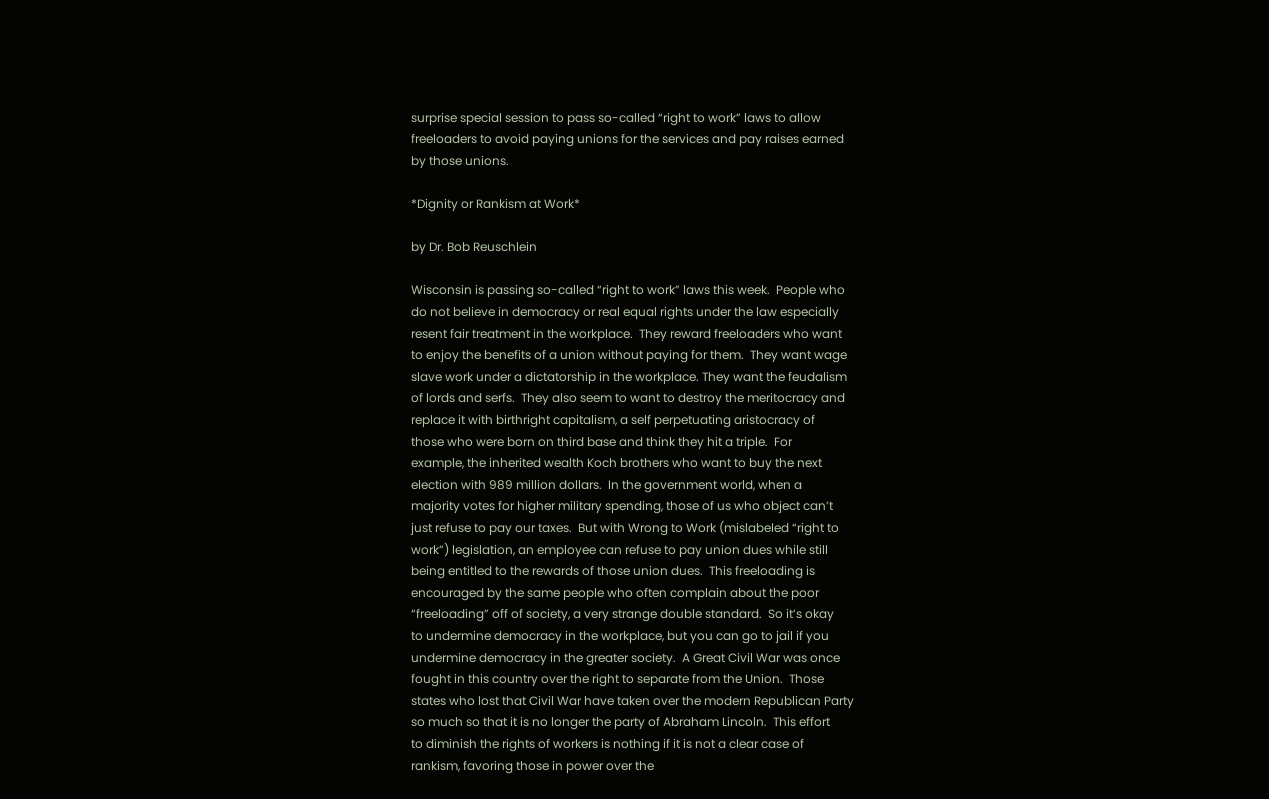surprise special session to pass so-called “right to work” laws to allow
freeloaders to avoid paying unions for the services and pay raises earned
by those unions.

*Dignity or Rankism at Work*

by Dr. Bob Reuschlein

Wisconsin is passing so-called “right to work” laws this week.  People who
do not believe in democracy or real equal rights under the law especially
resent fair treatment in the workplace.  They reward freeloaders who want
to enjoy the benefits of a union without paying for them.  They want wage
slave work under a dictatorship in the workplace. They want the feudalism
of lords and serfs.  They also seem to want to destroy the meritocracy and
replace it with birthright capitalism, a self perpetuating aristocracy of
those who were born on third base and think they hit a triple.  For
example, the inherited wealth Koch brothers who want to buy the next
election with 989 million dollars.  In the government world, when a
majority votes for higher military spending, those of us who object can’t
just refuse to pay our taxes.  But with Wrong to Work (mislabeled “right to
work”) legislation, an employee can refuse to pay union dues while still
being entitled to the rewards of those union dues.  This freeloading is
encouraged by the same people who often complain about the poor
“freeloading” off of society, a very strange double standard.  So it’s okay
to undermine democracy in the workplace, but you can go to jail if you
undermine democracy in the greater society.  A Great Civil War was once
fought in this country over the right to separate from the Union.  Those
states who lost that Civil War have taken over the modern Republican Party
so much so that it is no longer the party of Abraham Lincoln.  This effort
to diminish the rights of workers is nothing if it is not a clear case of
rankism, favoring those in power over the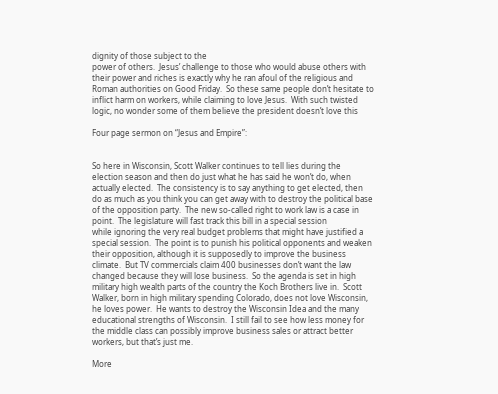dignity of those subject to the
power of others.  Jesus’ challenge to those who would abuse others with
their power and riches is exactly why he ran afoul of the religious and
Roman authorities on Good Friday.  So these same people don’t hesitate to
inflict harm on workers, while claiming to love Jesus.  With such twisted
logic, no wonder some of them believe the president doesn’t love this

Four page sermon on “Jesus and Empire”:


So here in Wisconsin, Scott Walker continues to tell lies during the
election season and then do just what he has said he won’t do, when
actually elected.  The consistency is to say anything to get elected, then
do as much as you think you can get away with to destroy the political base
of the opposition party.  The new so-called right to work law is a case in
point.  The legislature will fast track this bill in a special session
while ignoring the very real budget problems that might have justified a
special session.  The point is to punish his political opponents and weaken
their opposition, although it is supposedly to improve the business
climate.  But TV commercials claim 400 businesses don’t want the law
changed because they will lose business.  So the agenda is set in high
military high wealth parts of the country the Koch Brothers live in.  Scott
Walker, born in high military spending Colorado, does not love Wisconsin,
he loves power.  He wants to destroy the Wisconsin Idea and the many
educational strengths of Wisconsin.  I still fail to see how less money for
the middle class can possibly improve business sales or attract better
workers, but that’s just me.

More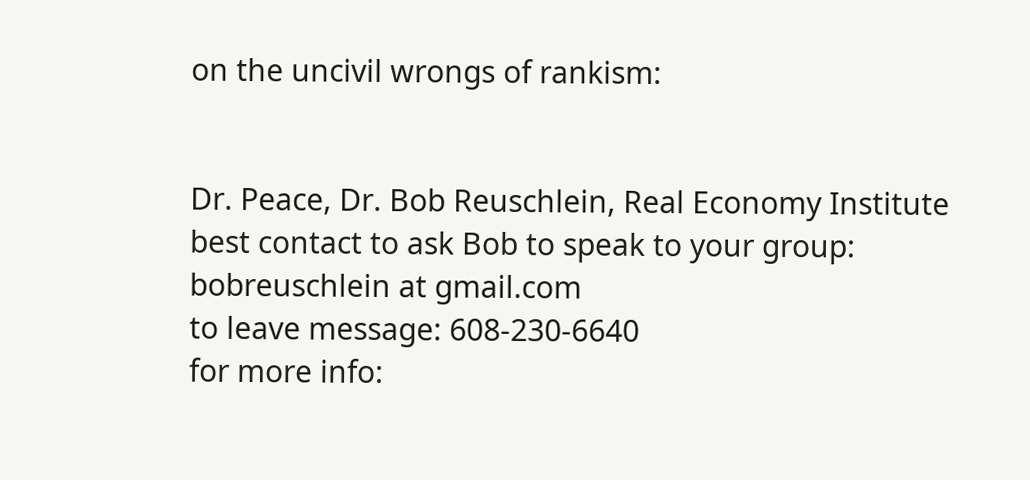on the uncivil wrongs of rankism:


Dr. Peace, Dr. Bob Reuschlein, Real Economy Institute
best contact to ask Bob to speak to your group: bobreuschlein at gmail.com
to leave message: 608-230-6640
for more info: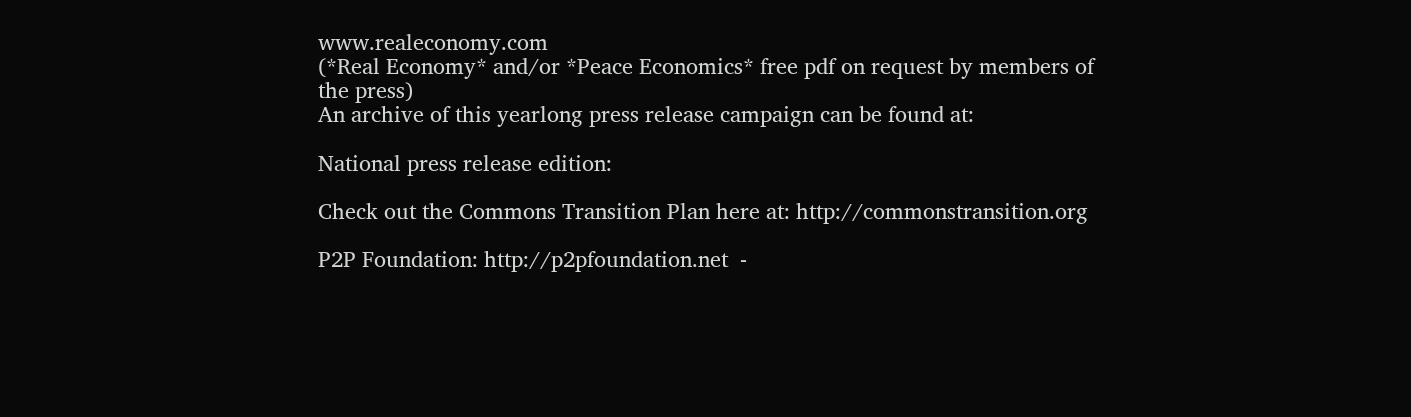www.realeconomy.com
(*Real Economy* and/or *Peace Economics* free pdf on request by members of
the press)
An archive of this yearlong press release campaign can be found at:

National press release edition:

Check out the Commons Transition Plan here at: http://commonstransition.org

P2P Foundation: http://p2pfoundation.net  -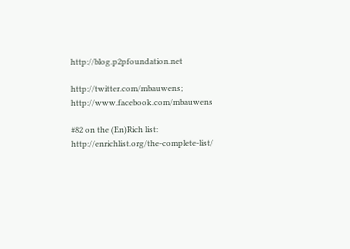http://blog.p2pfoundation.net

http://twitter.com/mbauwens; http://www.facebook.com/mbauwens

#82 on the (En)Rich list: http://enrichlist.org/the-complete-list/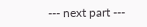--- next part ---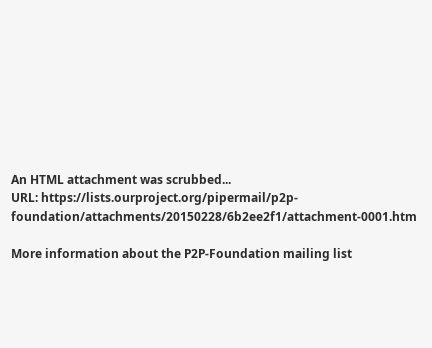An HTML attachment was scrubbed...
URL: https://lists.ourproject.org/pipermail/p2p-foundation/attachments/20150228/6b2ee2f1/attachment-0001.htm

More information about the P2P-Foundation mailing list